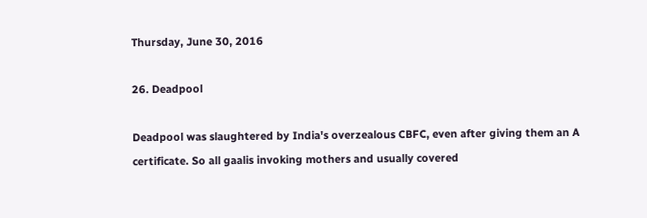Thursday, June 30, 2016

26. Deadpool

Deadpool was slaughtered by India's overzealous CBFC, even after giving them an A certificate. So all gaalis invoking mothers and usually covered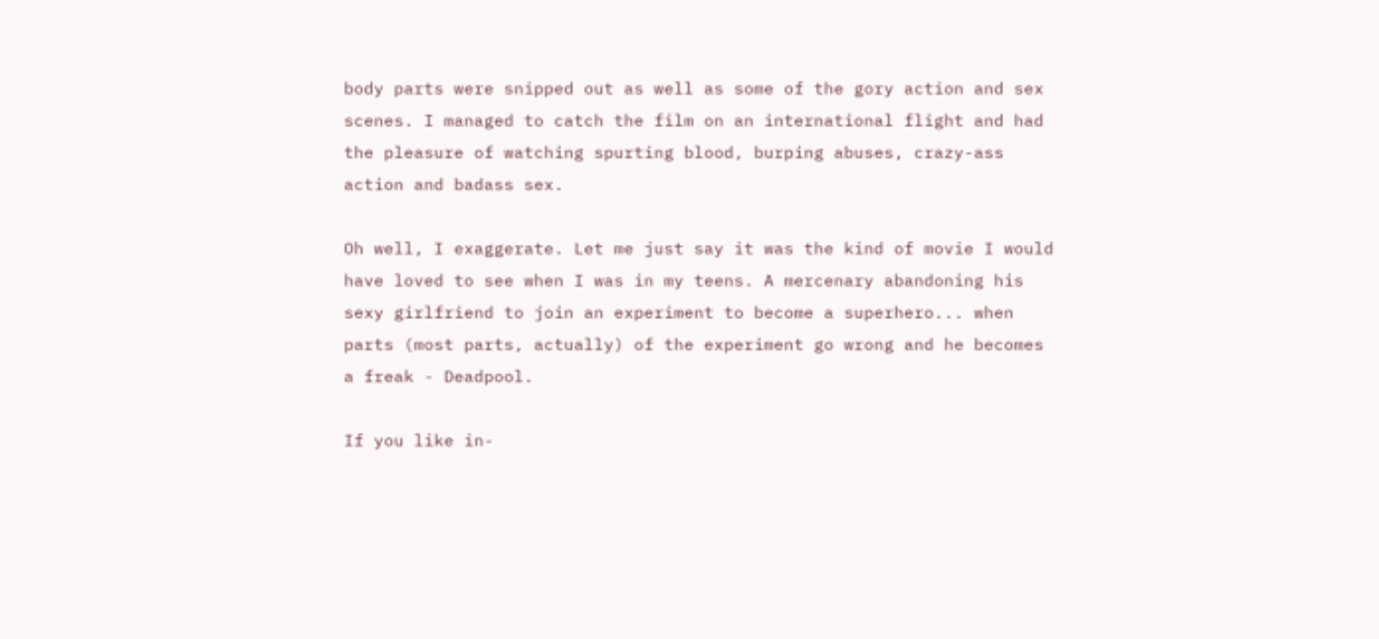body parts were snipped out as well as some of the gory action and sex scenes. I managed to catch the film on an international flight and had the pleasure of watching spurting blood, burping abuses, crazy-ass action and badass sex.

Oh well, I exaggerate. Let me just say it was the kind of movie I would have loved to see when I was in my teens. A mercenary abandoning his sexy girlfriend to join an experiment to become a superhero... when parts (most parts, actually) of the experiment go wrong and he becomes a freak - Deadpool.

If you like in-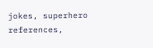jokes, superhero references,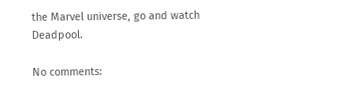the Marvel universe, go and watch Deadpool.

No comments: